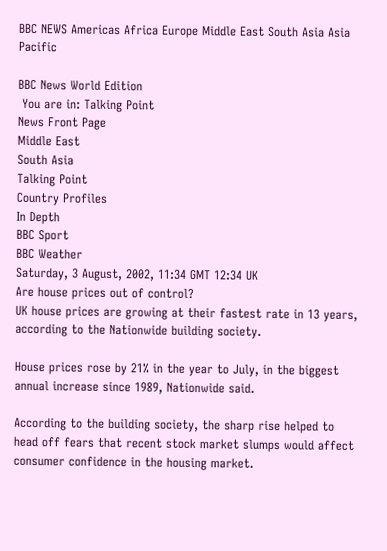BBC NEWS Americas Africa Europe Middle East South Asia Asia Pacific

BBC News World Edition
 You are in: Talking Point
News Front Page
Middle East
South Asia
Talking Point
Country Profiles
In Depth
BBC Sport
BBC Weather
Saturday, 3 August, 2002, 11:34 GMT 12:34 UK
Are house prices out of control?
UK house prices are growing at their fastest rate in 13 years, according to the Nationwide building society.

House prices rose by 21% in the year to July, in the biggest annual increase since 1989, Nationwide said.

According to the building society, the sharp rise helped to head off fears that recent stock market slumps would affect consumer confidence in the housing market.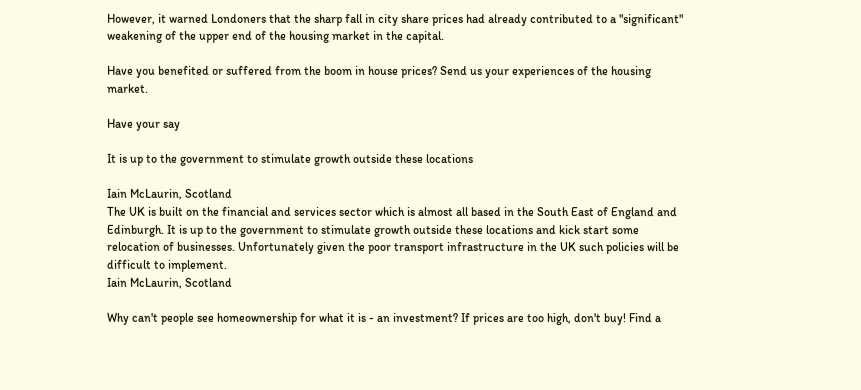However, it warned Londoners that the sharp fall in city share prices had already contributed to a "significant" weakening of the upper end of the housing market in the capital.

Have you benefited or suffered from the boom in house prices? Send us your experiences of the housing market.

Have your say

It is up to the government to stimulate growth outside these locations

Iain McLaurin, Scotland
The UK is built on the financial and services sector which is almost all based in the South East of England and Edinburgh. It is up to the government to stimulate growth outside these locations and kick start some relocation of businesses. Unfortunately given the poor transport infrastructure in the UK such policies will be difficult to implement.
Iain McLaurin, Scotland

Why can't people see homeownership for what it is - an investment? If prices are too high, don't buy! Find a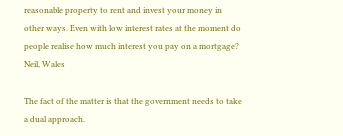reasonable property to rent and invest your money in other ways. Even with low interest rates at the moment do people realise how much interest you pay on a mortgage?
Neil, Wales

The fact of the matter is that the government needs to take a dual approach.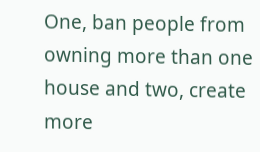One, ban people from owning more than one house and two, create more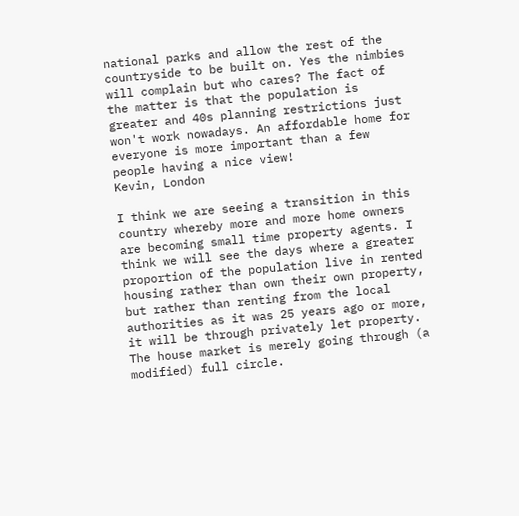national parks and allow the rest of the countryside to be built on. Yes the nimbies will complain but who cares? The fact of the matter is that the population is greater and 40s planning restrictions just won't work nowadays. An affordable home for everyone is more important than a few people having a nice view!
Kevin, London

I think we are seeing a transition in this country whereby more and more home owners are becoming small time property agents. I think we will see the days where a greater proportion of the population live in rented housing rather than own their own property, but rather than renting from the local authorities as it was 25 years ago or more, it will be through privately let property. The house market is merely going through (a modified) full circle.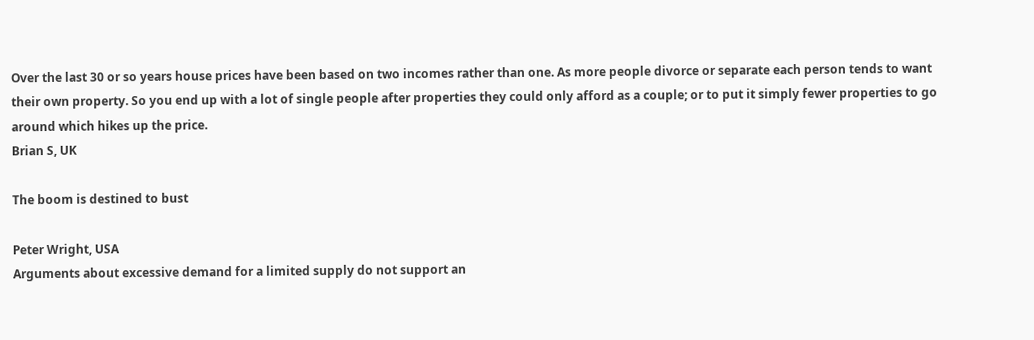Over the last 30 or so years house prices have been based on two incomes rather than one. As more people divorce or separate each person tends to want their own property. So you end up with a lot of single people after properties they could only afford as a couple; or to put it simply fewer properties to go around which hikes up the price.
Brian S, UK

The boom is destined to bust

Peter Wright, USA
Arguments about excessive demand for a limited supply do not support an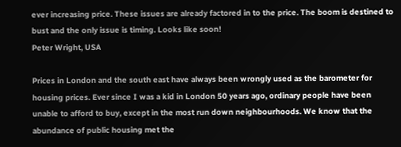ever increasing price. These issues are already factored in to the price. The boom is destined to bust and the only issue is timing. Looks like soon!
Peter Wright, USA

Prices in London and the south east have always been wrongly used as the barometer for housing prices. Ever since I was a kid in London 50 years ago, ordinary people have been unable to afford to buy, except in the most run down neighbourhoods. We know that the abundance of public housing met the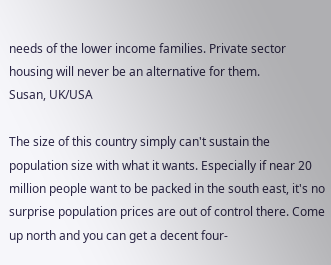needs of the lower income families. Private sector housing will never be an alternative for them.
Susan, UK/USA

The size of this country simply can't sustain the population size with what it wants. Especially if near 20 million people want to be packed in the south east, it's no surprise population prices are out of control there. Come up north and you can get a decent four-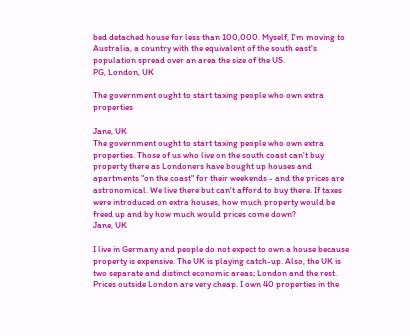bed detached house for less than 100,000. Myself, I'm moving to Australia, a country with the equivalent of the south east's population spread over an area the size of the US.
PG, London, UK

The government ought to start taxing people who own extra properties

Jane, UK
The government ought to start taxing people who own extra properties. Those of us who live on the south coast can't buy property there as Londoners have bought up houses and apartments "on the coast" for their weekends - and the prices are astronomical. We live there but can't afford to buy there. If taxes were introduced on extra houses, how much property would be freed up and by how much would prices come down?
Jane, UK

I live in Germany and people do not expect to own a house because property is expensive. The UK is playing catch-up. Also, the UK is two separate and distinct economic areas; London and the rest. Prices outside London are very cheap. I own 40 properties in the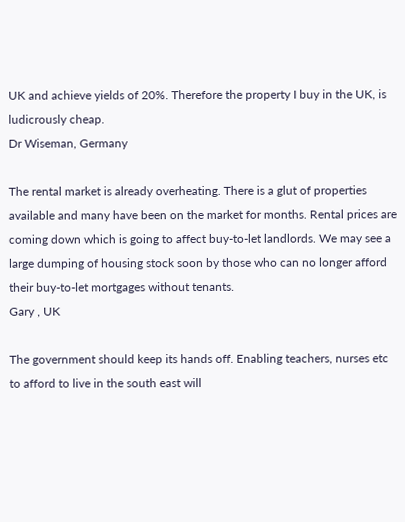UK and achieve yields of 20%. Therefore the property I buy in the UK, is ludicrously cheap.
Dr Wiseman, Germany

The rental market is already overheating. There is a glut of properties available and many have been on the market for months. Rental prices are coming down which is going to affect buy-to-let landlords. We may see a large dumping of housing stock soon by those who can no longer afford their buy-to-let mortgages without tenants.
Gary , UK

The government should keep its hands off. Enabling teachers, nurses etc to afford to live in the south east will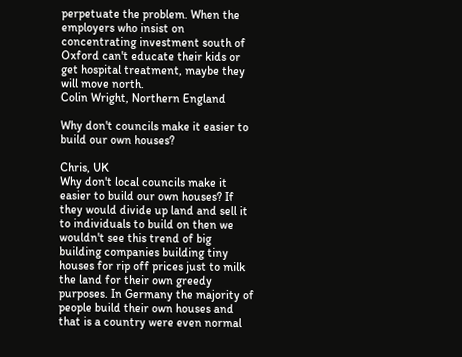perpetuate the problem. When the employers who insist on concentrating investment south of Oxford can't educate their kids or get hospital treatment, maybe they will move north.
Colin Wright, Northern England

Why don't councils make it easier to build our own houses?

Chris, UK
Why don't local councils make it easier to build our own houses? If they would divide up land and sell it to individuals to build on then we wouldn't see this trend of big building companies building tiny houses for rip off prices just to milk the land for their own greedy purposes. In Germany the majority of people build their own houses and that is a country were even normal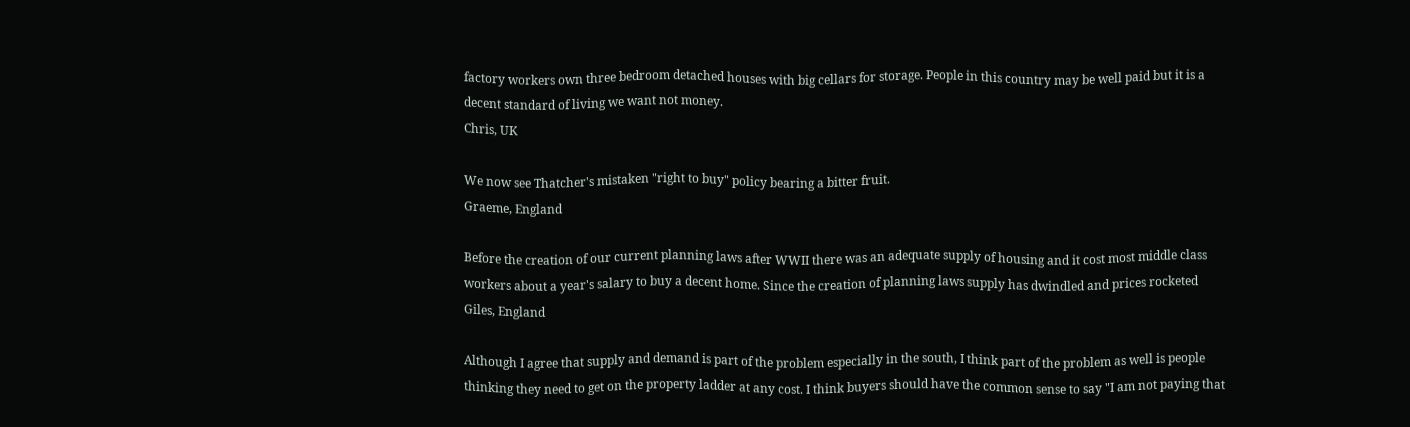factory workers own three bedroom detached houses with big cellars for storage. People in this country may be well paid but it is a decent standard of living we want not money.
Chris, UK

We now see Thatcher's mistaken "right to buy" policy bearing a bitter fruit.
Graeme, England

Before the creation of our current planning laws after WWII there was an adequate supply of housing and it cost most middle class workers about a year's salary to buy a decent home. Since the creation of planning laws supply has dwindled and prices rocketed
Giles, England

Although I agree that supply and demand is part of the problem especially in the south, I think part of the problem as well is people thinking they need to get on the property ladder at any cost. I think buyers should have the common sense to say "I am not paying that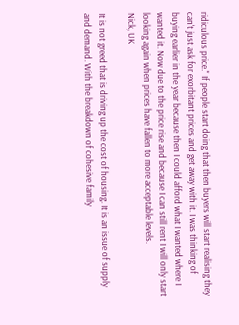ridiculous price." If people start doing that then buyers will start realising they can't just ask for exorbitant prices and get away with it. I was thinking of buying earlier in the year because then I could afford what I wanted where I wanted it. Now due to the price rise and because I can still rent I will only start looking again when prices have fallen to more acceptable levels.
Nick, UK

It is not greed that is driving up the cost of housing. It is an issue of supply and demand. With the breakdown of cohesive family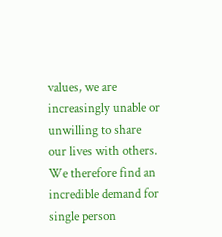values, we are increasingly unable or unwilling to share our lives with others. We therefore find an incredible demand for single person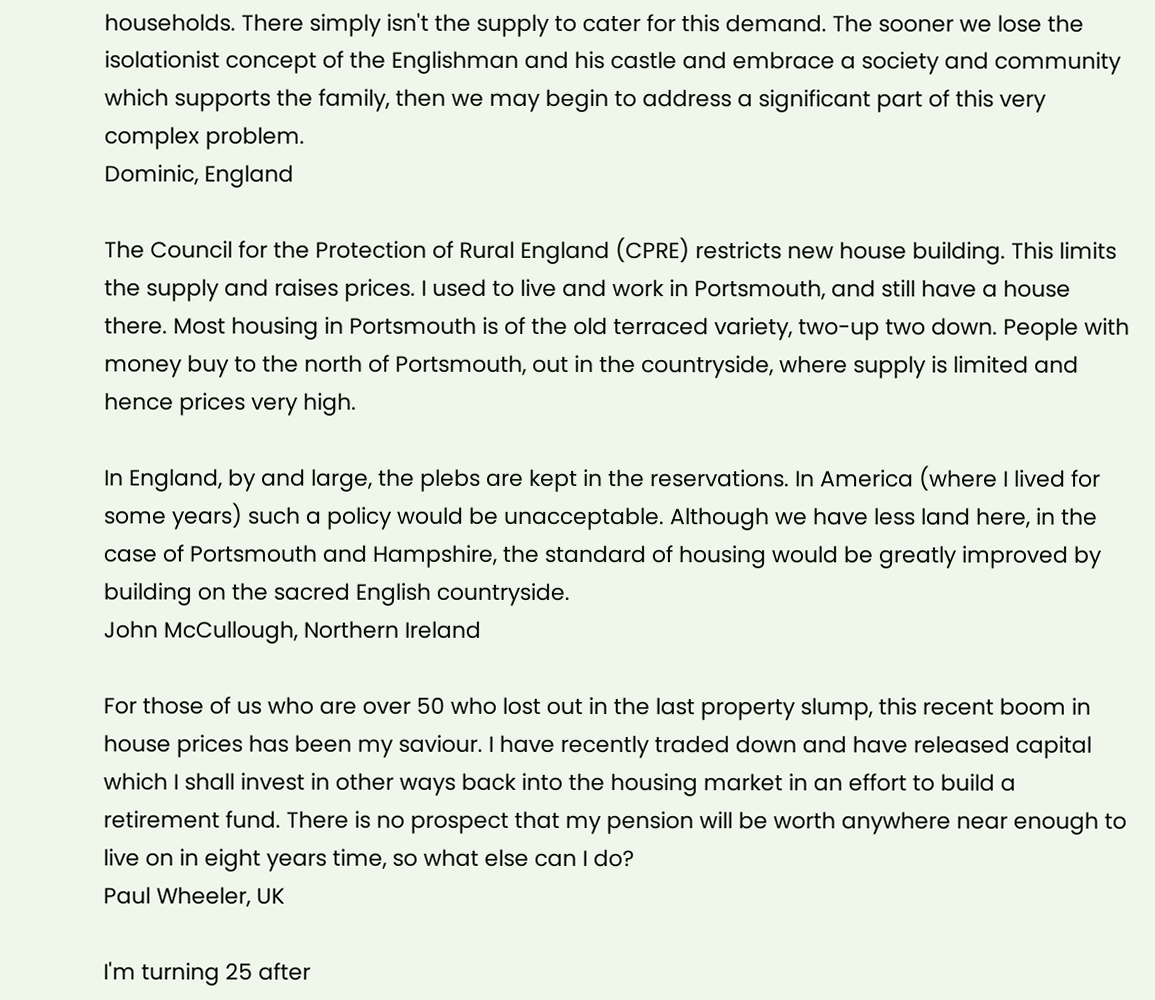households. There simply isn't the supply to cater for this demand. The sooner we lose the isolationist concept of the Englishman and his castle and embrace a society and community which supports the family, then we may begin to address a significant part of this very complex problem.
Dominic, England

The Council for the Protection of Rural England (CPRE) restricts new house building. This limits the supply and raises prices. I used to live and work in Portsmouth, and still have a house there. Most housing in Portsmouth is of the old terraced variety, two-up two down. People with money buy to the north of Portsmouth, out in the countryside, where supply is limited and hence prices very high.

In England, by and large, the plebs are kept in the reservations. In America (where I lived for some years) such a policy would be unacceptable. Although we have less land here, in the case of Portsmouth and Hampshire, the standard of housing would be greatly improved by building on the sacred English countryside.
John McCullough, Northern Ireland

For those of us who are over 50 who lost out in the last property slump, this recent boom in house prices has been my saviour. I have recently traded down and have released capital which I shall invest in other ways back into the housing market in an effort to build a retirement fund. There is no prospect that my pension will be worth anywhere near enough to live on in eight years time, so what else can I do?
Paul Wheeler, UK

I'm turning 25 after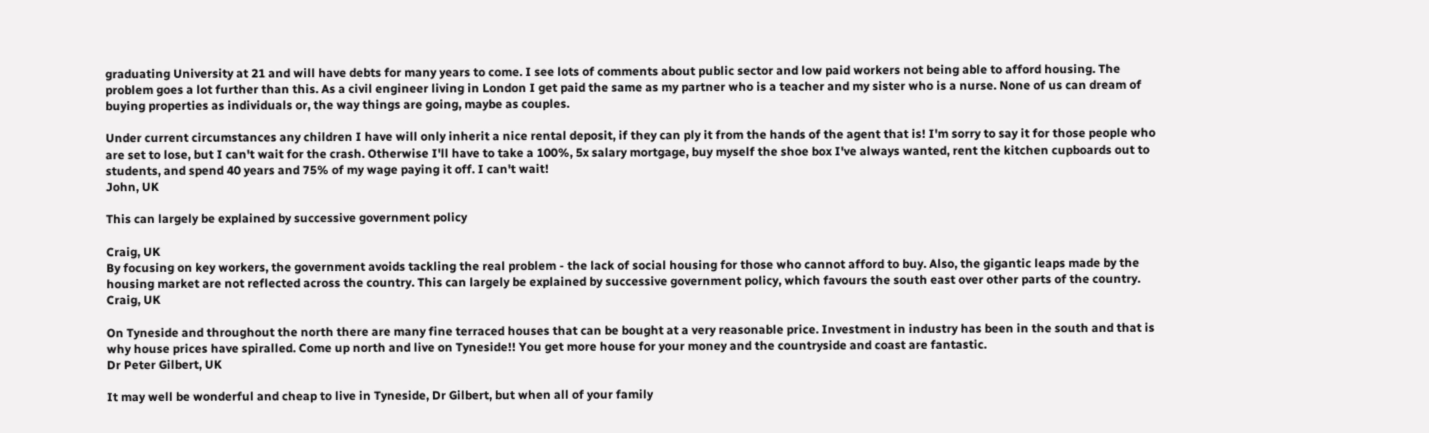graduating University at 21 and will have debts for many years to come. I see lots of comments about public sector and low paid workers not being able to afford housing. The problem goes a lot further than this. As a civil engineer living in London I get paid the same as my partner who is a teacher and my sister who is a nurse. None of us can dream of buying properties as individuals or, the way things are going, maybe as couples.

Under current circumstances any children I have will only inherit a nice rental deposit, if they can ply it from the hands of the agent that is! I'm sorry to say it for those people who are set to lose, but I can't wait for the crash. Otherwise I'll have to take a 100%, 5x salary mortgage, buy myself the shoe box I've always wanted, rent the kitchen cupboards out to students, and spend 40 years and 75% of my wage paying it off. I can't wait!
John, UK

This can largely be explained by successive government policy

Craig, UK
By focusing on key workers, the government avoids tackling the real problem - the lack of social housing for those who cannot afford to buy. Also, the gigantic leaps made by the housing market are not reflected across the country. This can largely be explained by successive government policy, which favours the south east over other parts of the country.
Craig, UK

On Tyneside and throughout the north there are many fine terraced houses that can be bought at a very reasonable price. Investment in industry has been in the south and that is why house prices have spiralled. Come up north and live on Tyneside!! You get more house for your money and the countryside and coast are fantastic.
Dr Peter Gilbert, UK

It may well be wonderful and cheap to live in Tyneside, Dr Gilbert, but when all of your family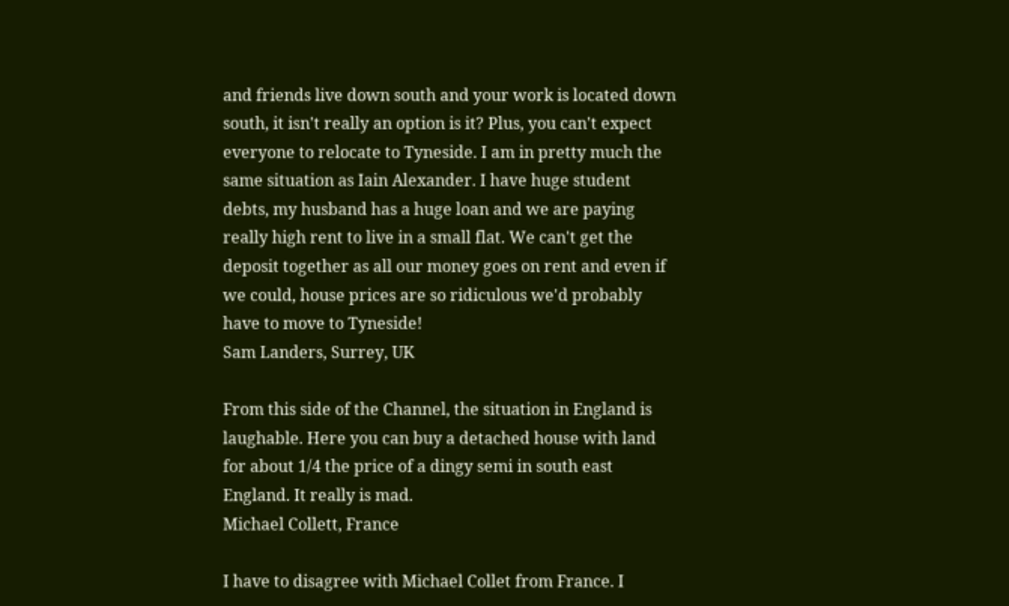and friends live down south and your work is located down south, it isn't really an option is it? Plus, you can't expect everyone to relocate to Tyneside. I am in pretty much the same situation as Iain Alexander. I have huge student debts, my husband has a huge loan and we are paying really high rent to live in a small flat. We can't get the deposit together as all our money goes on rent and even if we could, house prices are so ridiculous we'd probably have to move to Tyneside!
Sam Landers, Surrey, UK

From this side of the Channel, the situation in England is laughable. Here you can buy a detached house with land for about 1/4 the price of a dingy semi in south east England. It really is mad.
Michael Collett, France

I have to disagree with Michael Collet from France. I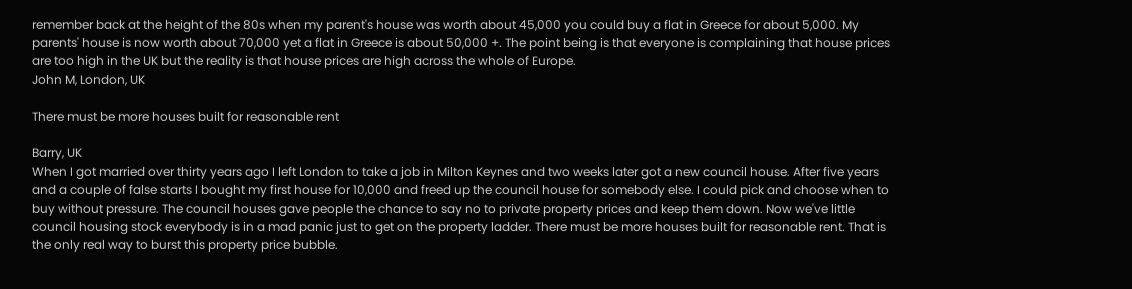remember back at the height of the 80s when my parent's house was worth about 45,000 you could buy a flat in Greece for about 5,000. My parents' house is now worth about 70,000 yet a flat in Greece is about 50,000 +. The point being is that everyone is complaining that house prices are too high in the UK but the reality is that house prices are high across the whole of Europe.
John M, London, UK

There must be more houses built for reasonable rent

Barry, UK
When I got married over thirty years ago I left London to take a job in Milton Keynes and two weeks later got a new council house. After five years and a couple of false starts I bought my first house for 10,000 and freed up the council house for somebody else. I could pick and choose when to buy without pressure. The council houses gave people the chance to say no to private property prices and keep them down. Now we've little council housing stock everybody is in a mad panic just to get on the property ladder. There must be more houses built for reasonable rent. That is the only real way to burst this property price bubble.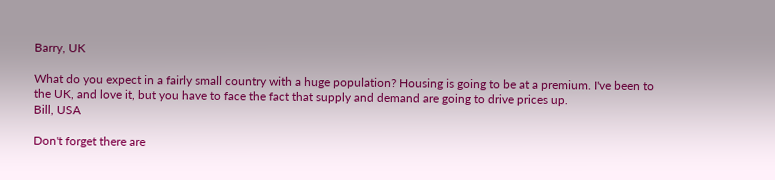Barry, UK

What do you expect in a fairly small country with a huge population? Housing is going to be at a premium. I've been to the UK, and love it, but you have to face the fact that supply and demand are going to drive prices up.
Bill, USA

Don't forget there are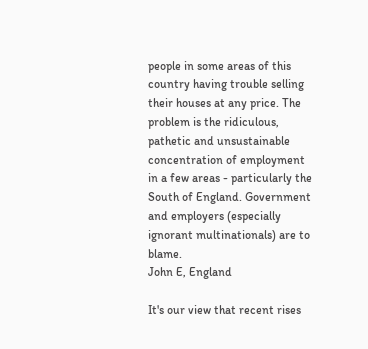people in some areas of this country having trouble selling their houses at any price. The problem is the ridiculous, pathetic and unsustainable concentration of employment in a few areas - particularly the South of England. Government and employers (especially ignorant multinationals) are to blame.
John E, England

It's our view that recent rises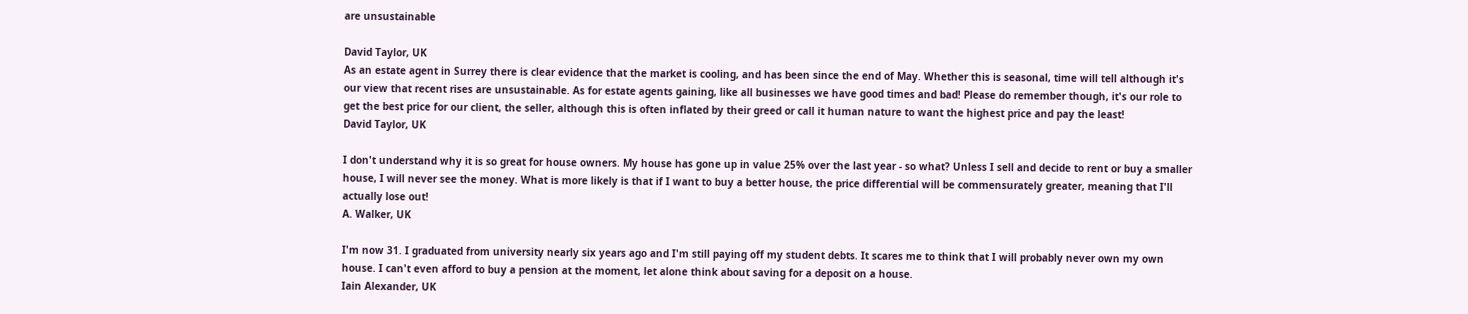are unsustainable

David Taylor, UK
As an estate agent in Surrey there is clear evidence that the market is cooling, and has been since the end of May. Whether this is seasonal, time will tell although it's our view that recent rises are unsustainable. As for estate agents gaining, like all businesses we have good times and bad! Please do remember though, it's our role to get the best price for our client, the seller, although this is often inflated by their greed or call it human nature to want the highest price and pay the least!
David Taylor, UK

I don't understand why it is so great for house owners. My house has gone up in value 25% over the last year - so what? Unless I sell and decide to rent or buy a smaller house, I will never see the money. What is more likely is that if I want to buy a better house, the price differential will be commensurately greater, meaning that I'll actually lose out!
A. Walker, UK

I'm now 31. I graduated from university nearly six years ago and I'm still paying off my student debts. It scares me to think that I will probably never own my own house. I can't even afford to buy a pension at the moment, let alone think about saving for a deposit on a house.
Iain Alexander, UK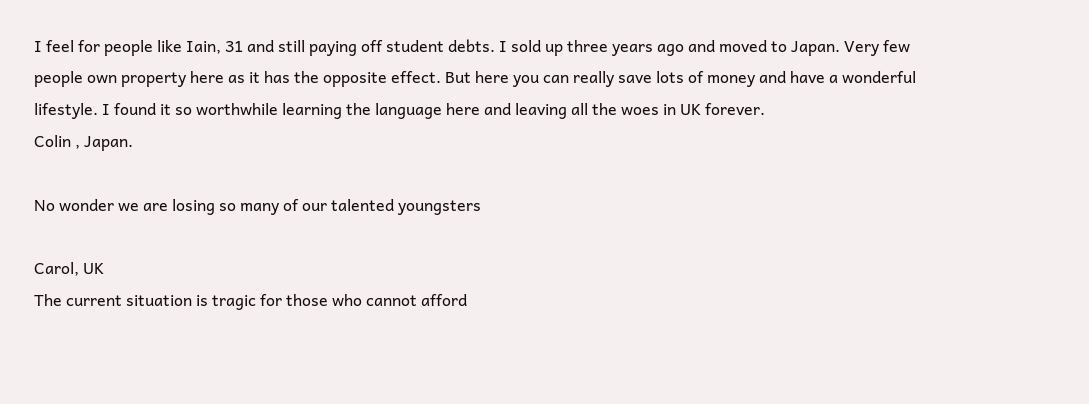I feel for people like Iain, 31 and still paying off student debts. I sold up three years ago and moved to Japan. Very few people own property here as it has the opposite effect. But here you can really save lots of money and have a wonderful lifestyle. I found it so worthwhile learning the language here and leaving all the woes in UK forever.
Colin , Japan.

No wonder we are losing so many of our talented youngsters

Carol, UK
The current situation is tragic for those who cannot afford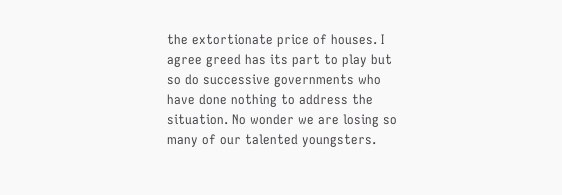the extortionate price of houses. I agree greed has its part to play but so do successive governments who have done nothing to address the situation. No wonder we are losing so many of our talented youngsters.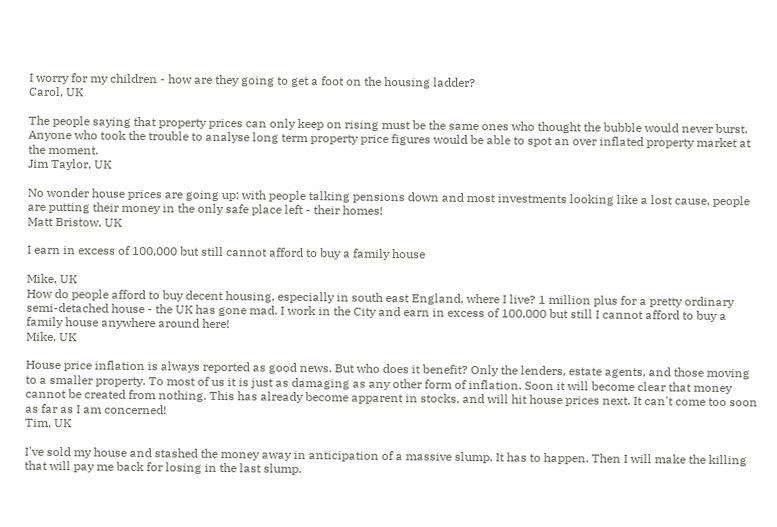I worry for my children - how are they going to get a foot on the housing ladder?
Carol, UK

The people saying that property prices can only keep on rising must be the same ones who thought the bubble would never burst. Anyone who took the trouble to analyse long term property price figures would be able to spot an over inflated property market at the moment.
Jim Taylor, UK

No wonder house prices are going up: with people talking pensions down and most investments looking like a lost cause, people are putting their money in the only safe place left - their homes!
Matt Bristow, UK

I earn in excess of 100,000 but still cannot afford to buy a family house

Mike, UK
How do people afford to buy decent housing, especially in south east England, where I live? 1 million plus for a pretty ordinary semi-detached house - the UK has gone mad. I work in the City and earn in excess of 100,000 but still I cannot afford to buy a family house anywhere around here!
Mike, UK

House price inflation is always reported as good news. But who does it benefit? Only the lenders, estate agents, and those moving to a smaller property. To most of us it is just as damaging as any other form of inflation. Soon it will become clear that money cannot be created from nothing. This has already become apparent in stocks, and will hit house prices next. It can't come too soon as far as I am concerned!
Tim, UK

I've sold my house and stashed the money away in anticipation of a massive slump. It has to happen. Then I will make the killing that will pay me back for losing in the last slump.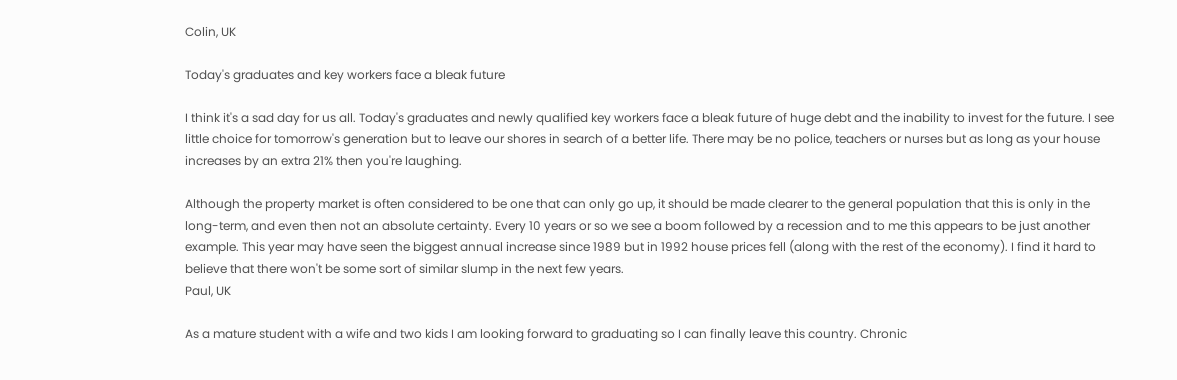Colin, UK

Today's graduates and key workers face a bleak future

I think it's a sad day for us all. Today's graduates and newly qualified key workers face a bleak future of huge debt and the inability to invest for the future. I see little choice for tomorrow's generation but to leave our shores in search of a better life. There may be no police, teachers or nurses but as long as your house increases by an extra 21% then you're laughing.

Although the property market is often considered to be one that can only go up, it should be made clearer to the general population that this is only in the long-term, and even then not an absolute certainty. Every 10 years or so we see a boom followed by a recession and to me this appears to be just another example. This year may have seen the biggest annual increase since 1989 but in 1992 house prices fell (along with the rest of the economy). I find it hard to believe that there won't be some sort of similar slump in the next few years.
Paul, UK

As a mature student with a wife and two kids I am looking forward to graduating so I can finally leave this country. Chronic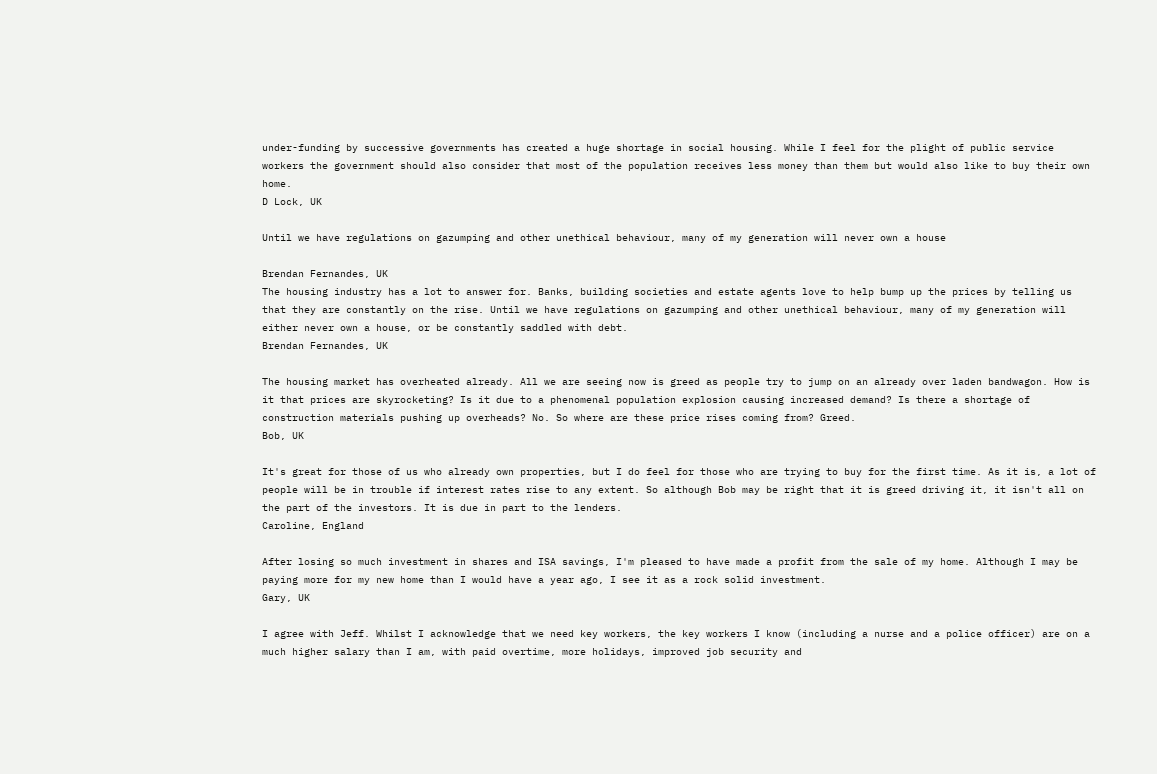under-funding by successive governments has created a huge shortage in social housing. While I feel for the plight of public service workers the government should also consider that most of the population receives less money than them but would also like to buy their own home.
D Lock, UK

Until we have regulations on gazumping and other unethical behaviour, many of my generation will never own a house

Brendan Fernandes, UK
The housing industry has a lot to answer for. Banks, building societies and estate agents love to help bump up the prices by telling us that they are constantly on the rise. Until we have regulations on gazumping and other unethical behaviour, many of my generation will either never own a house, or be constantly saddled with debt.
Brendan Fernandes, UK

The housing market has overheated already. All we are seeing now is greed as people try to jump on an already over laden bandwagon. How is it that prices are skyrocketing? Is it due to a phenomenal population explosion causing increased demand? Is there a shortage of construction materials pushing up overheads? No. So where are these price rises coming from? Greed.
Bob, UK

It's great for those of us who already own properties, but I do feel for those who are trying to buy for the first time. As it is, a lot of people will be in trouble if interest rates rise to any extent. So although Bob may be right that it is greed driving it, it isn't all on the part of the investors. It is due in part to the lenders.
Caroline, England

After losing so much investment in shares and ISA savings, I'm pleased to have made a profit from the sale of my home. Although I may be paying more for my new home than I would have a year ago, I see it as a rock solid investment.
Gary, UK

I agree with Jeff. Whilst I acknowledge that we need key workers, the key workers I know (including a nurse and a police officer) are on a much higher salary than I am, with paid overtime, more holidays, improved job security and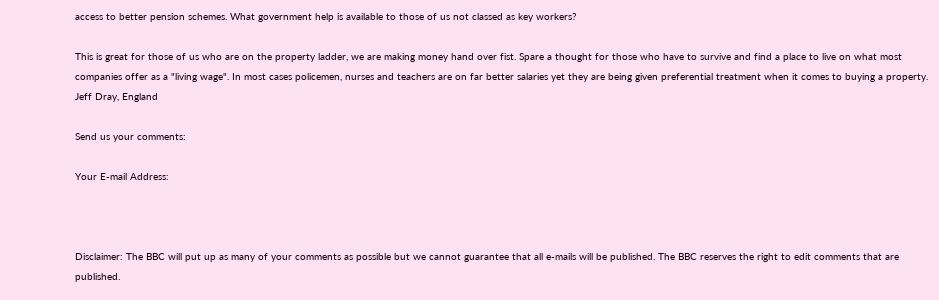access to better pension schemes. What government help is available to those of us not classed as key workers?

This is great for those of us who are on the property ladder, we are making money hand over fist. Spare a thought for those who have to survive and find a place to live on what most companies offer as a "living wage". In most cases policemen, nurses and teachers are on far better salaries yet they are being given preferential treatment when it comes to buying a property.
Jeff Dray, England

Send us your comments:

Your E-mail Address:



Disclaimer: The BBC will put up as many of your comments as possible but we cannot guarantee that all e-mails will be published. The BBC reserves the right to edit comments that are published.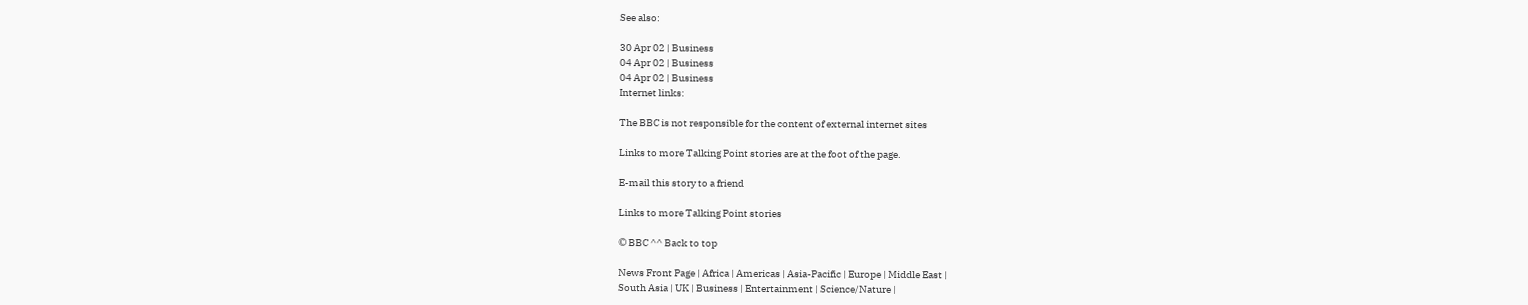See also:

30 Apr 02 | Business
04 Apr 02 | Business
04 Apr 02 | Business
Internet links:

The BBC is not responsible for the content of external internet sites

Links to more Talking Point stories are at the foot of the page.

E-mail this story to a friend

Links to more Talking Point stories

© BBC ^^ Back to top

News Front Page | Africa | Americas | Asia-Pacific | Europe | Middle East |
South Asia | UK | Business | Entertainment | Science/Nature |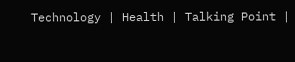Technology | Health | Talking Point |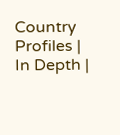Country Profiles | In Depth |